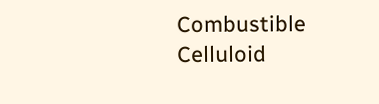Combustible Celluloid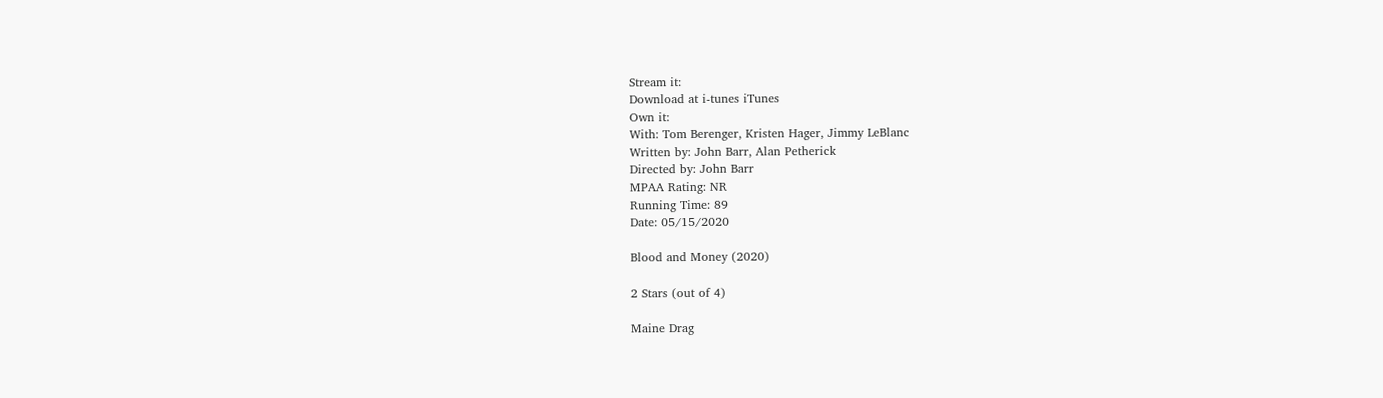Stream it:
Download at i-tunes iTunes
Own it:
With: Tom Berenger, Kristen Hager, Jimmy LeBlanc
Written by: John Barr, Alan Petherick
Directed by: John Barr
MPAA Rating: NR
Running Time: 89
Date: 05/15/2020

Blood and Money (2020)

2 Stars (out of 4)

Maine Drag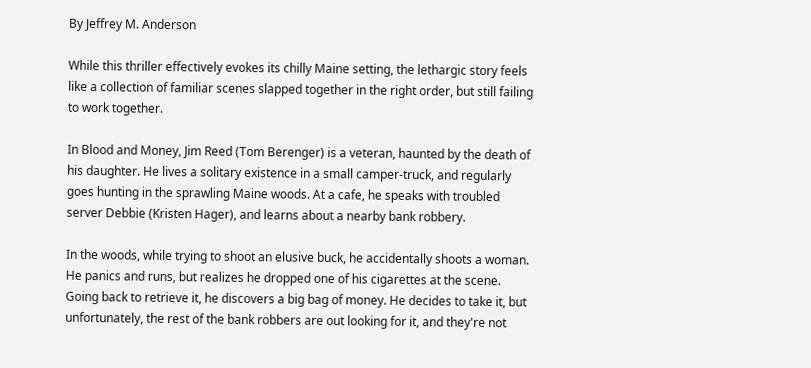By Jeffrey M. Anderson

While this thriller effectively evokes its chilly Maine setting, the lethargic story feels like a collection of familiar scenes slapped together in the right order, but still failing to work together.

In Blood and Money, Jim Reed (Tom Berenger) is a veteran, haunted by the death of his daughter. He lives a solitary existence in a small camper-truck, and regularly goes hunting in the sprawling Maine woods. At a cafe, he speaks with troubled server Debbie (Kristen Hager), and learns about a nearby bank robbery.

In the woods, while trying to shoot an elusive buck, he accidentally shoots a woman. He panics and runs, but realizes he dropped one of his cigarettes at the scene. Going back to retrieve it, he discovers a big bag of money. He decides to take it, but unfortunately, the rest of the bank robbers are out looking for it, and they're not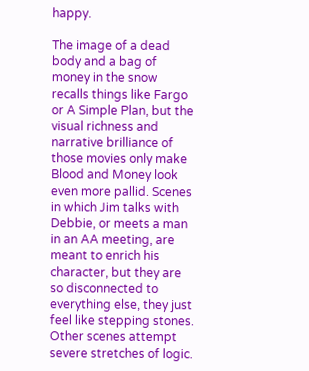happy.

The image of a dead body and a bag of money in the snow recalls things like Fargo or A Simple Plan, but the visual richness and narrative brilliance of those movies only make Blood and Money look even more pallid. Scenes in which Jim talks with Debbie, or meets a man in an AA meeting, are meant to enrich his character, but they are so disconnected to everything else, they just feel like stepping stones. Other scenes attempt severe stretches of logic.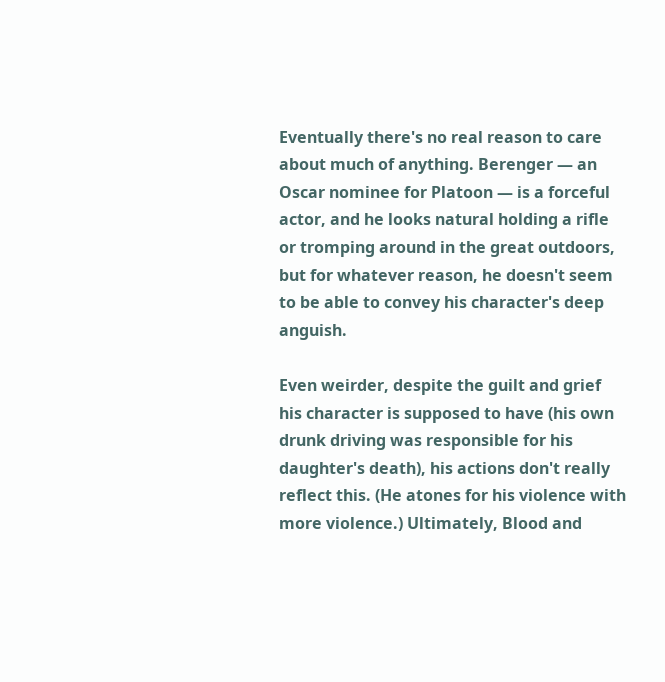Eventually there's no real reason to care about much of anything. Berenger — an Oscar nominee for Platoon — is a forceful actor, and he looks natural holding a rifle or tromping around in the great outdoors, but for whatever reason, he doesn't seem to be able to convey his character's deep anguish.

Even weirder, despite the guilt and grief his character is supposed to have (his own drunk driving was responsible for his daughter's death), his actions don't really reflect this. (He atones for his violence with more violence.) Ultimately, Blood and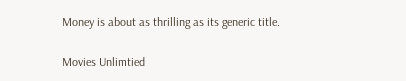Money is about as thrilling as its generic title.

Movies Unlimtied